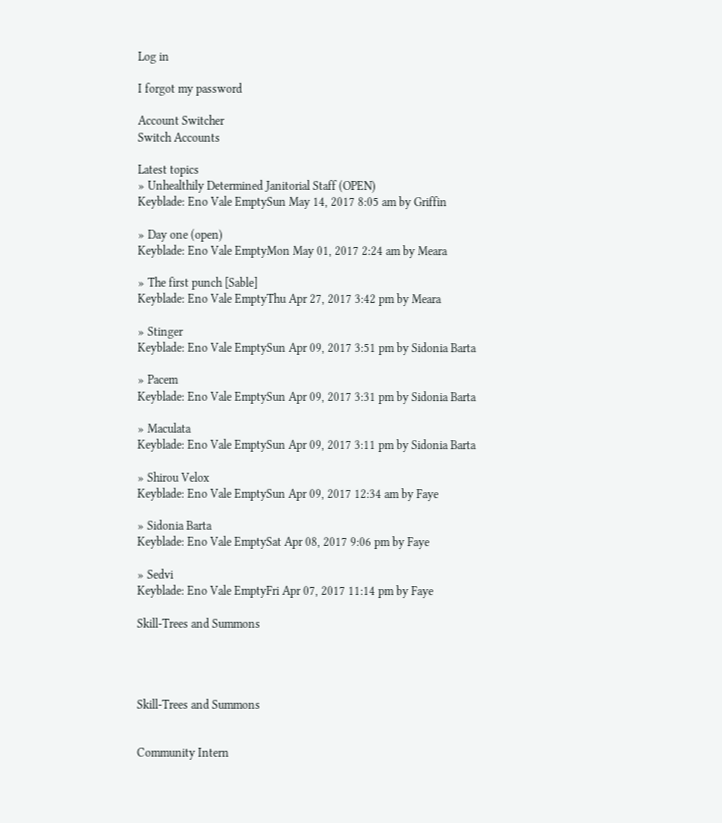Log in

I forgot my password

Account Switcher
Switch Accounts

Latest topics
» Unhealthily Determined Janitorial Staff (OPEN)
Keyblade: Eno Vale EmptySun May 14, 2017 8:05 am by Griffin

» Day one (open)
Keyblade: Eno Vale EmptyMon May 01, 2017 2:24 am by Meara

» The first punch [Sable]
Keyblade: Eno Vale EmptyThu Apr 27, 2017 3:42 pm by Meara

» Stinger
Keyblade: Eno Vale EmptySun Apr 09, 2017 3:51 pm by Sidonia Barta

» Pacem
Keyblade: Eno Vale EmptySun Apr 09, 2017 3:31 pm by Sidonia Barta

» Maculata
Keyblade: Eno Vale EmptySun Apr 09, 2017 3:11 pm by Sidonia Barta

» Shirou Velox
Keyblade: Eno Vale EmptySun Apr 09, 2017 12:34 am by Faye

» Sidonia Barta
Keyblade: Eno Vale EmptySat Apr 08, 2017 9:06 pm by Faye

» Sedvi
Keyblade: Eno Vale EmptyFri Apr 07, 2017 11:14 pm by Faye

Skill-Trees and Summons




Skill-Trees and Summons


Community Intern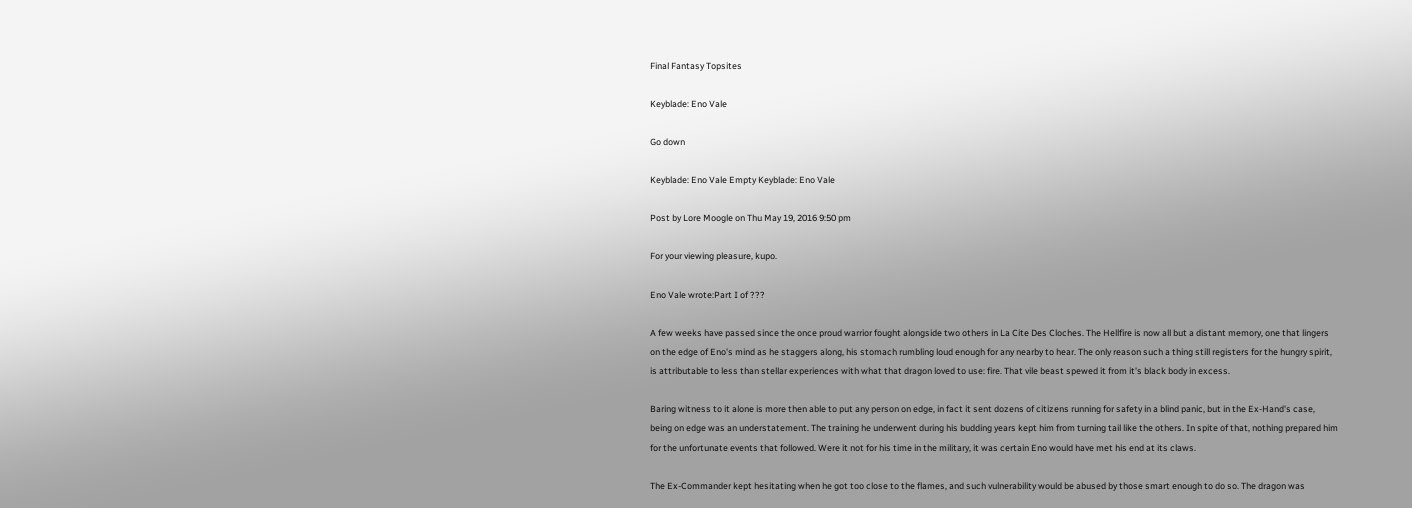Final Fantasy Topsites

Keyblade: Eno Vale

Go down

Keyblade: Eno Vale Empty Keyblade: Eno Vale

Post by Lore Moogle on Thu May 19, 2016 9:50 pm

For your viewing pleasure, kupo.

Eno Vale wrote:Part I of ???

A few weeks have passed since the once proud warrior fought alongside two others in La Cite Des Cloches. The Hellfire is now all but a distant memory, one that lingers on the edge of Eno's mind as he staggers along, his stomach rumbling loud enough for any nearby to hear. The only reason such a thing still registers for the hungry spirit, is attributable to less than stellar experiences with what that dragon loved to use: fire. That vile beast spewed it from it's black body in excess.

Baring witness to it alone is more then able to put any person on edge, in fact it sent dozens of citizens running for safety in a blind panic, but in the Ex-Hand's case, being on edge was an understatement. The training he underwent during his budding years kept him from turning tail like the others. In spite of that, nothing prepared him for the unfortunate events that followed. Were it not for his time in the military, it was certain Eno would have met his end at its claws.

The Ex-Commander kept hesitating when he got too close to the flames, and such vulnerability would be abused by those smart enough to do so. The dragon was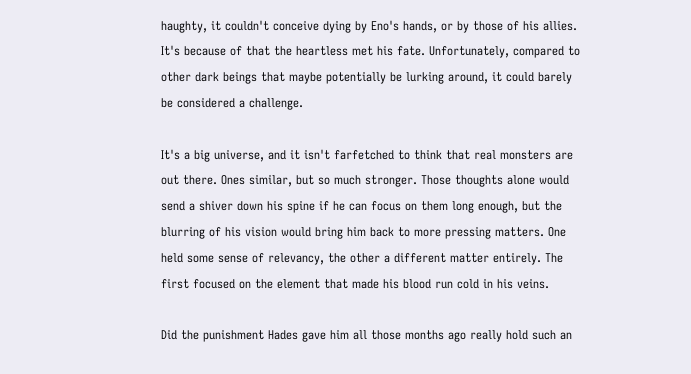haughty, it couldn't conceive dying by Eno's hands, or by those of his allies. It's because of that the heartless met his fate. Unfortunately, compared to other dark beings that maybe potentially be lurking around, it could barely be considered a challenge.

It's a big universe, and it isn't farfetched to think that real monsters are out there. Ones similar, but so much stronger. Those thoughts alone would send a shiver down his spine if he can focus on them long enough, but the blurring of his vision would bring him back to more pressing matters. One held some sense of relevancy, the other a different matter entirely. The first focused on the element that made his blood run cold in his veins.

Did the punishment Hades gave him all those months ago really hold such an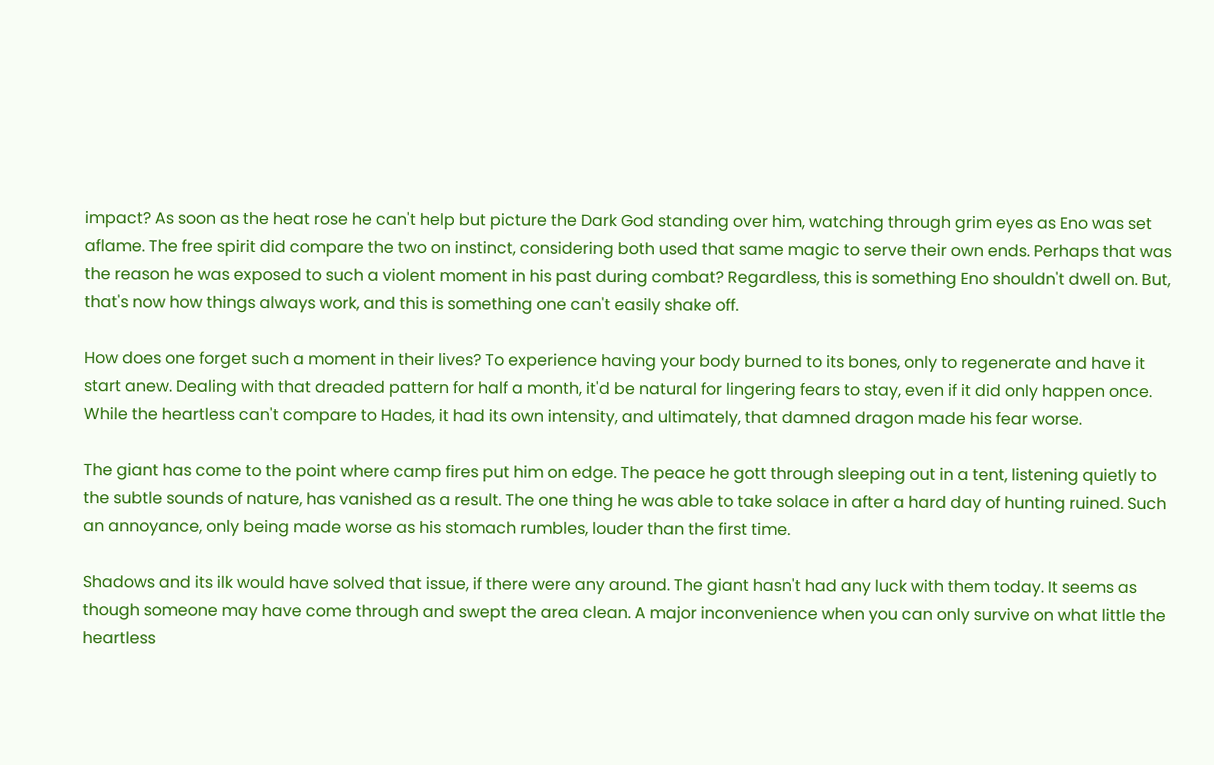impact? As soon as the heat rose he can't help but picture the Dark God standing over him, watching through grim eyes as Eno was set aflame. The free spirit did compare the two on instinct, considering both used that same magic to serve their own ends. Perhaps that was the reason he was exposed to such a violent moment in his past during combat? Regardless, this is something Eno shouldn't dwell on. But, that's now how things always work, and this is something one can't easily shake off.

How does one forget such a moment in their lives? To experience having your body burned to its bones, only to regenerate and have it start anew. Dealing with that dreaded pattern for half a month, it'd be natural for lingering fears to stay, even if it did only happen once. While the heartless can't compare to Hades, it had its own intensity, and ultimately, that damned dragon made his fear worse.

The giant has come to the point where camp fires put him on edge. The peace he gott through sleeping out in a tent, listening quietly to the subtle sounds of nature, has vanished as a result. The one thing he was able to take solace in after a hard day of hunting ruined. Such an annoyance, only being made worse as his stomach rumbles, louder than the first time.

Shadows and its ilk would have solved that issue, if there were any around. The giant hasn't had any luck with them today. It seems as though someone may have come through and swept the area clean. A major inconvenience when you can only survive on what little the heartless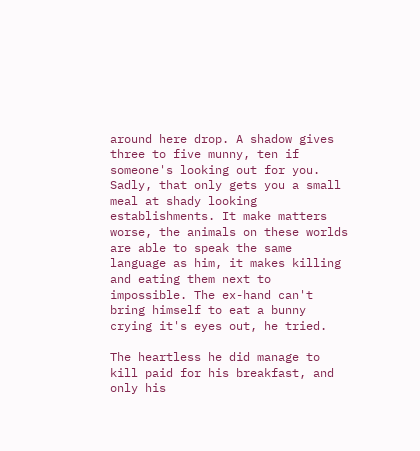around here drop. A shadow gives three to five munny, ten if someone's looking out for you. Sadly, that only gets you a small meal at shady looking establishments. It make matters worse, the animals on these worlds are able to speak the same language as him, it makes killing and eating them next to impossible. The ex-hand can't bring himself to eat a bunny crying it's eyes out, he tried.

The heartless he did manage to kill paid for his breakfast, and only his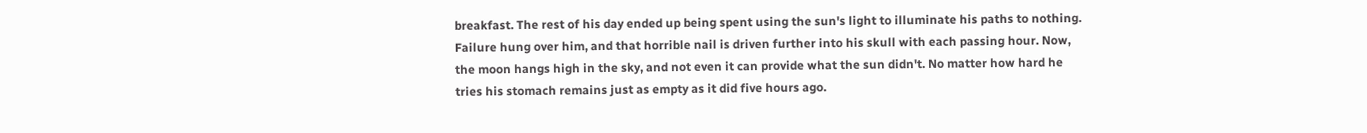breakfast. The rest of his day ended up being spent using the sun's light to illuminate his paths to nothing. Failure hung over him, and that horrible nail is driven further into his skull with each passing hour. Now, the moon hangs high in the sky, and not even it can provide what the sun didn't. No matter how hard he tries his stomach remains just as empty as it did five hours ago.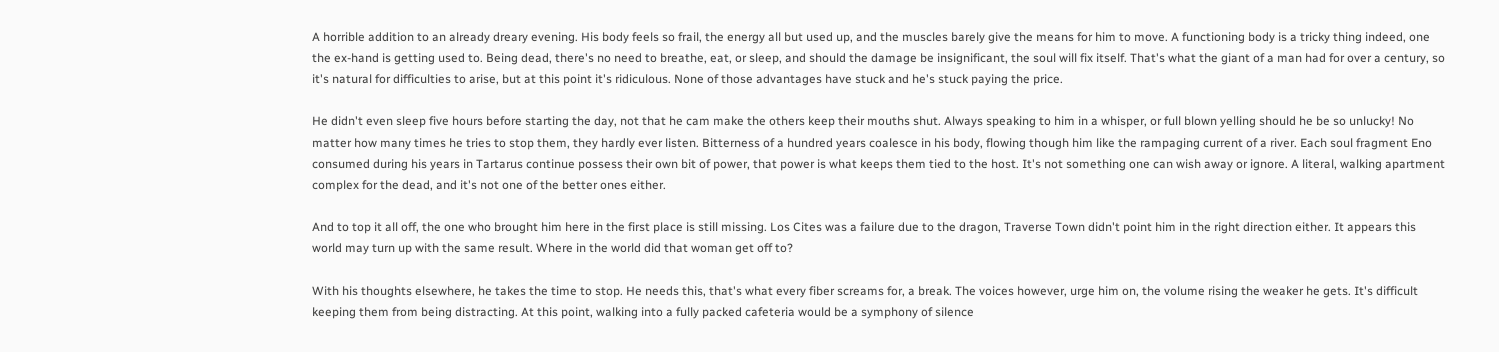A horrible addition to an already dreary evening. His body feels so frail, the energy all but used up, and the muscles barely give the means for him to move. A functioning body is a tricky thing indeed, one the ex-hand is getting used to. Being dead, there's no need to breathe, eat, or sleep, and should the damage be insignificant, the soul will fix itself. That's what the giant of a man had for over a century, so it's natural for difficulties to arise, but at this point it's ridiculous. None of those advantages have stuck and he's stuck paying the price.

He didn't even sleep five hours before starting the day, not that he cam make the others keep their mouths shut. Always speaking to him in a whisper, or full blown yelling should he be so unlucky! No matter how many times he tries to stop them, they hardly ever listen. Bitterness of a hundred years coalesce in his body, flowing though him like the rampaging current of a river. Each soul fragment Eno consumed during his years in Tartarus continue possess their own bit of power, that power is what keeps them tied to the host. It's not something one can wish away or ignore. A literal, walking apartment complex for the dead, and it's not one of the better ones either.

And to top it all off, the one who brought him here in the first place is still missing. Los Cites was a failure due to the dragon, Traverse Town didn't point him in the right direction either. It appears this world may turn up with the same result. Where in the world did that woman get off to?

With his thoughts elsewhere, he takes the time to stop. He needs this, that's what every fiber screams for, a break. The voices however, urge him on, the volume rising the weaker he gets. It's difficult keeping them from being distracting. At this point, walking into a fully packed cafeteria would be a symphony of silence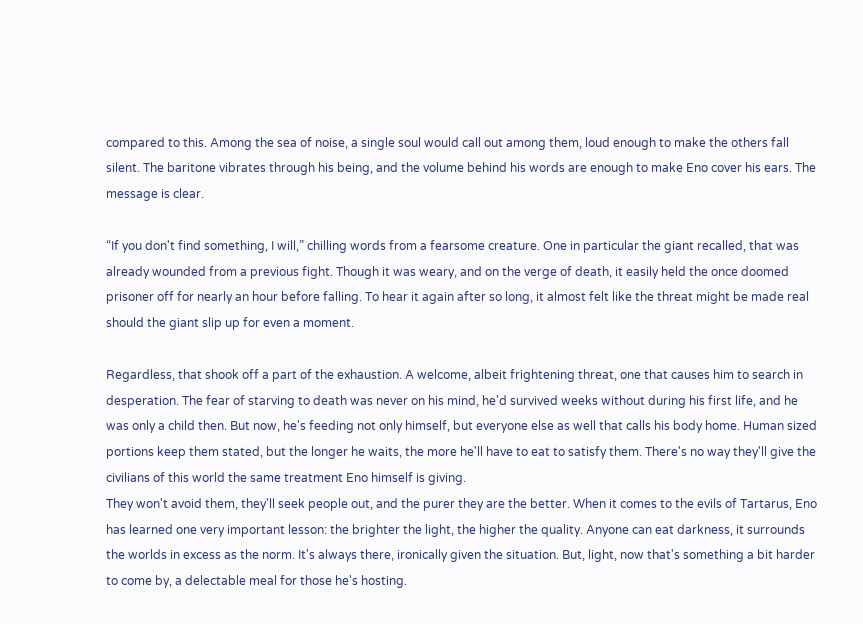compared to this. Among the sea of noise, a single soul would call out among them, loud enough to make the others fall silent. The baritone vibrates through his being, and the volume behind his words are enough to make Eno cover his ears. The message is clear.

“If you don't find something, I will,” chilling words from a fearsome creature. One in particular the giant recalled, that was already wounded from a previous fight. Though it was weary, and on the verge of death, it easily held the once doomed prisoner off for nearly an hour before falling. To hear it again after so long, it almost felt like the threat might be made real should the giant slip up for even a moment.

Regardless, that shook off a part of the exhaustion. A welcome, albeit frightening threat, one that causes him to search in desperation. The fear of starving to death was never on his mind, he'd survived weeks without during his first life, and he was only a child then. But now, he's feeding not only himself, but everyone else as well that calls his body home. Human sized portions keep them stated, but the longer he waits, the more he'll have to eat to satisfy them. There's no way they'll give the civilians of this world the same treatment Eno himself is giving.
They won't avoid them, they'll seek people out, and the purer they are the better. When it comes to the evils of Tartarus, Eno has learned one very important lesson: the brighter the light, the higher the quality. Anyone can eat darkness, it surrounds the worlds in excess as the norm. It's always there, ironically given the situation. But, light, now that's something a bit harder to come by, a delectable meal for those he's hosting.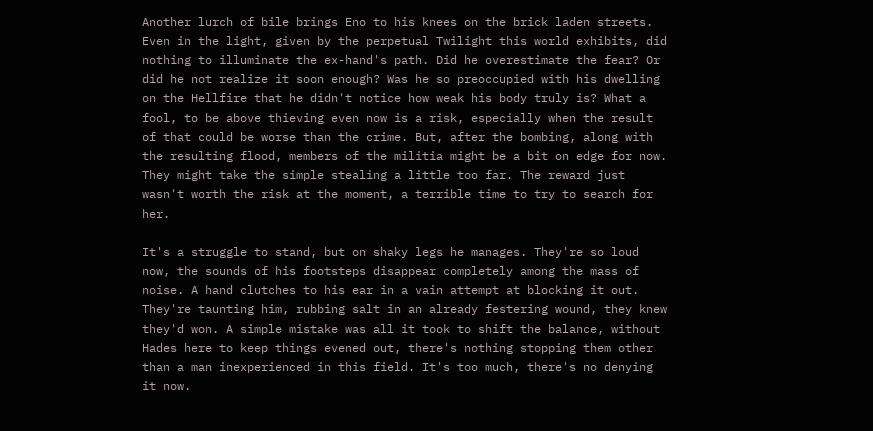Another lurch of bile brings Eno to his knees on the brick laden streets. Even in the light, given by the perpetual Twilight this world exhibits, did nothing to illuminate the ex-hand's path. Did he overestimate the fear? Or did he not realize it soon enough? Was he so preoccupied with his dwelling on the Hellfire that he didn't notice how weak his body truly is? What a fool, to be above thieving even now is a risk, especially when the result of that could be worse than the crime. But, after the bombing, along with the resulting flood, members of the militia might be a bit on edge for now. They might take the simple stealing a little too far. The reward just wasn't worth the risk at the moment, a terrible time to try to search for her.

It's a struggle to stand, but on shaky legs he manages. They're so loud now, the sounds of his footsteps disappear completely among the mass of noise. A hand clutches to his ear in a vain attempt at blocking it out. They're taunting him, rubbing salt in an already festering wound, they knew they'd won. A simple mistake was all it took to shift the balance, without Hades here to keep things evened out, there's nothing stopping them other than a man inexperienced in this field. It's too much, there's no denying it now.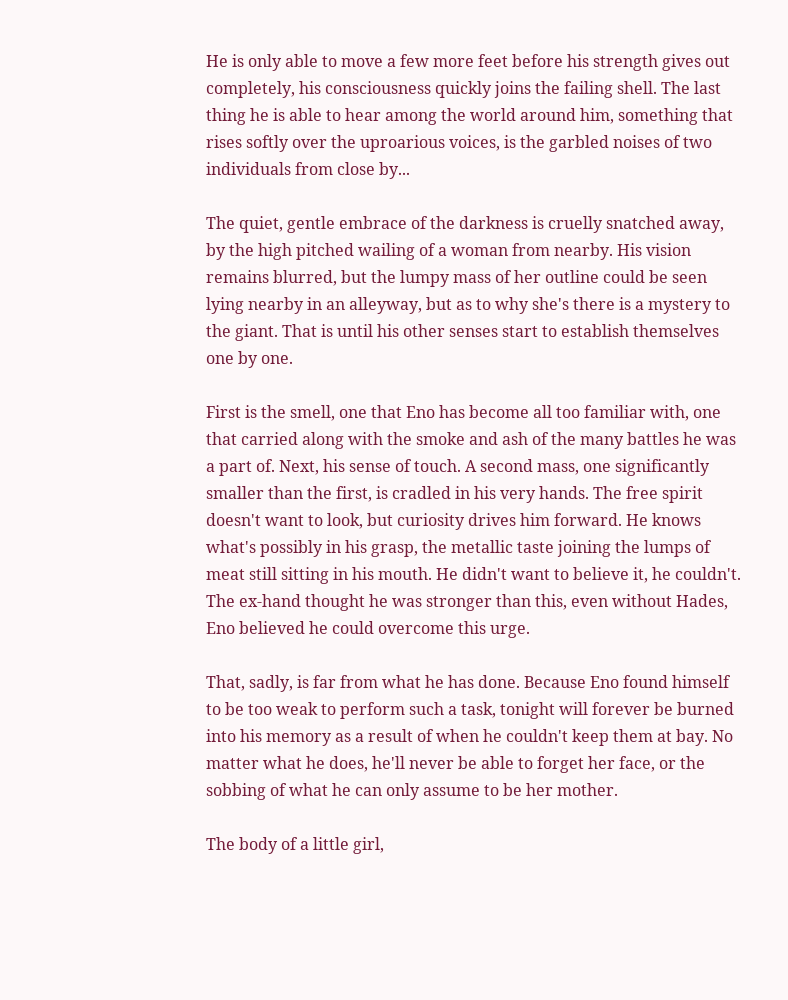He is only able to move a few more feet before his strength gives out completely, his consciousness quickly joins the failing shell. The last thing he is able to hear among the world around him, something that rises softly over the uproarious voices, is the garbled noises of two individuals from close by...

The quiet, gentle embrace of the darkness is cruelly snatched away, by the high pitched wailing of a woman from nearby. His vision remains blurred, but the lumpy mass of her outline could be seen lying nearby in an alleyway, but as to why she's there is a mystery to the giant. That is until his other senses start to establish themselves one by one.

First is the smell, one that Eno has become all too familiar with, one that carried along with the smoke and ash of the many battles he was a part of. Next, his sense of touch. A second mass, one significantly smaller than the first, is cradled in his very hands. The free spirit doesn't want to look, but curiosity drives him forward. He knows what's possibly in his grasp, the metallic taste joining the lumps of meat still sitting in his mouth. He didn't want to believe it, he couldn't. The ex-hand thought he was stronger than this, even without Hades, Eno believed he could overcome this urge.

That, sadly, is far from what he has done. Because Eno found himself to be too weak to perform such a task, tonight will forever be burned into his memory as a result of when he couldn't keep them at bay. No matter what he does, he'll never be able to forget her face, or the sobbing of what he can only assume to be her mother.

The body of a little girl,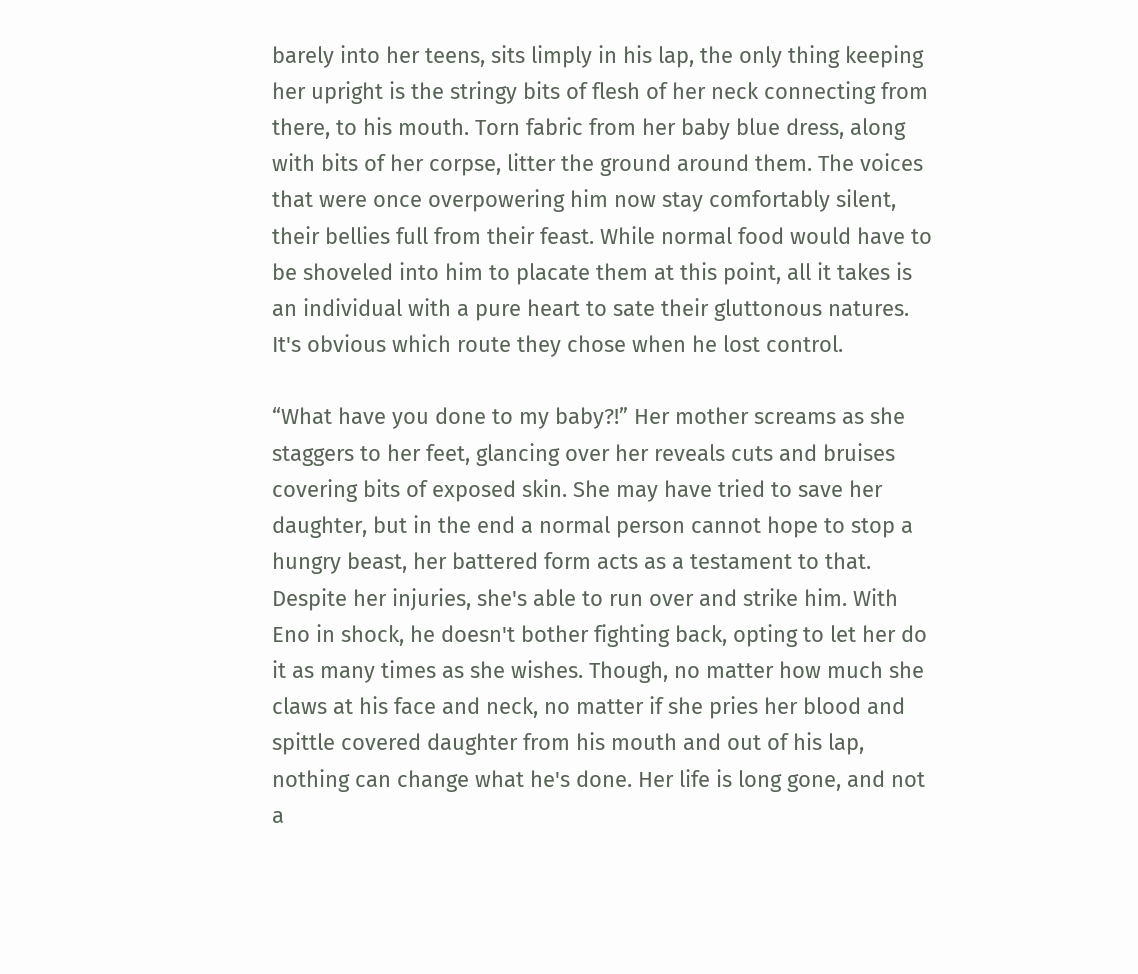barely into her teens, sits limply in his lap, the only thing keeping her upright is the stringy bits of flesh of her neck connecting from there, to his mouth. Torn fabric from her baby blue dress, along with bits of her corpse, litter the ground around them. The voices that were once overpowering him now stay comfortably silent, their bellies full from their feast. While normal food would have to be shoveled into him to placate them at this point, all it takes is an individual with a pure heart to sate their gluttonous natures. It's obvious which route they chose when he lost control.

“What have you done to my baby?!” Her mother screams as she staggers to her feet, glancing over her reveals cuts and bruises covering bits of exposed skin. She may have tried to save her daughter, but in the end a normal person cannot hope to stop a hungry beast, her battered form acts as a testament to that. Despite her injuries, she's able to run over and strike him. With Eno in shock, he doesn't bother fighting back, opting to let her do it as many times as she wishes. Though, no matter how much she claws at his face and neck, no matter if she pries her blood and spittle covered daughter from his mouth and out of his lap, nothing can change what he's done. Her life is long gone, and not a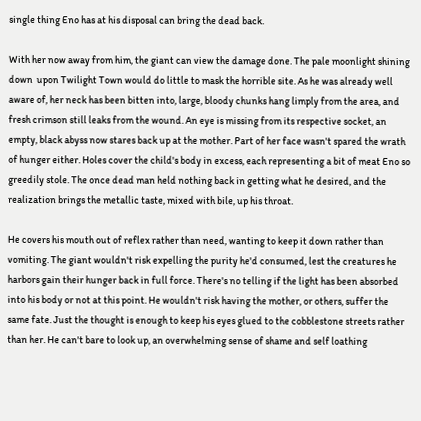single thing Eno has at his disposal can bring the dead back.

With her now away from him, the giant can view the damage done. The pale moonlight shining down  upon Twilight Town would do little to mask the horrible site. As he was already well aware of, her neck has been bitten into, large, bloody chunks hang limply from the area, and fresh crimson still leaks from the wound. An eye is missing from its respective socket, an empty, black abyss now stares back up at the mother. Part of her face wasn't spared the wrath of hunger either. Holes cover the child's body in excess, each representing a bit of meat Eno so greedily stole. The once dead man held nothing back in getting what he desired, and the realization brings the metallic taste, mixed with bile, up his throat.

He covers his mouth out of reflex rather than need, wanting to keep it down rather than vomiting. The giant wouldn't risk expelling the purity he'd consumed, lest the creatures he harbors gain their hunger back in full force. There's no telling if the light has been absorbed into his body or not at this point. He wouldn't risk having the mother, or others, suffer the same fate. Just the thought is enough to keep his eyes glued to the cobblestone streets rather than her. He can't bare to look up, an overwhelming sense of shame and self loathing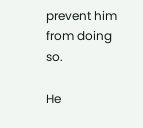prevent him from doing so.

He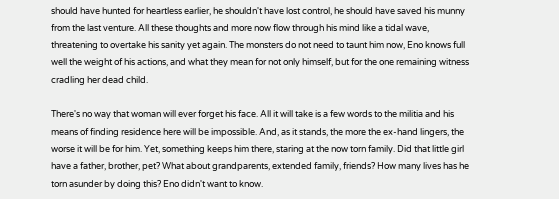should have hunted for heartless earlier, he shouldn't have lost control, he should have saved his munny from the last venture. All these thoughts and more now flow through his mind like a tidal wave, threatening to overtake his sanity yet again. The monsters do not need to taunt him now, Eno knows full well the weight of his actions, and what they mean for not only himself, but for the one remaining witness cradling her dead child.

There's no way that woman will ever forget his face. All it will take is a few words to the militia and his means of finding residence here will be impossible. And, as it stands, the more the ex-hand lingers, the worse it will be for him. Yet, something keeps him there, staring at the now torn family. Did that little girl have a father, brother, pet? What about grandparents, extended family, friends? How many lives has he torn asunder by doing this? Eno didn't want to know.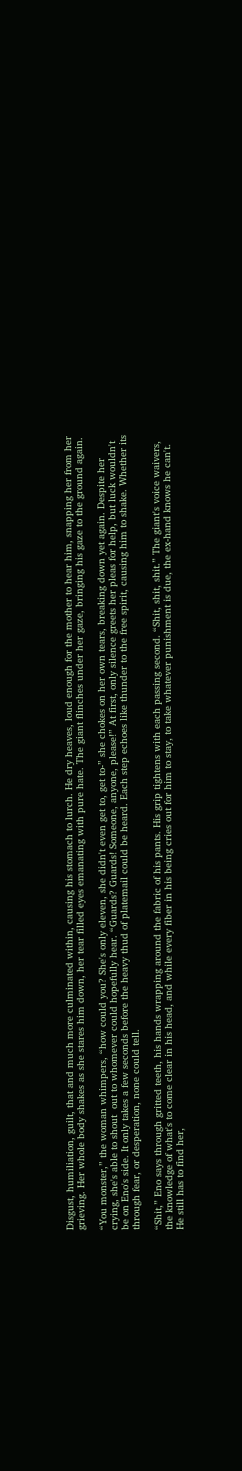Disgust, humiliation, guilt, that and much more culminated within, causing his stomach to lurch. He dry heaves, loud enough for the mother to hear him, snapping her from her grieving. Her whole body shakes as she stares him down, her tear filled eyes emanating with pure hate. The giant flinches under her gaze, bringing his gaze to the ground again.

“You monster,” the woman whimpers, “how could you? She's only eleven, she didn't even get to, get to-” she chokes on her own tears, breaking down yet again. Despite her crying, she's able to shout  out to whomever could hopefully hear. “Guards? Guards! Someone, anyone, please!” At first, only silence greets her pleas for help, but luck wouldn't be on Eno's side. It only takes a few seconds before the heavy thud of platemail could be heard. Each step echoes like thunder to the free spirit, causing him to shake. Whether its through fear, or desperation, none could tell.

“Shit,” Eno says through gritted teeth, his hands wrapping around the fabric of his pants. His grip tightens with each passing second. “Shit, shit, shit.” The giant's voice waivers, the knowledge of what's to come clear in his head, and while every fiber in his being cries out for him to stay, to take whatever punishment is due, the ex-hand knows he can't. He still has to find her,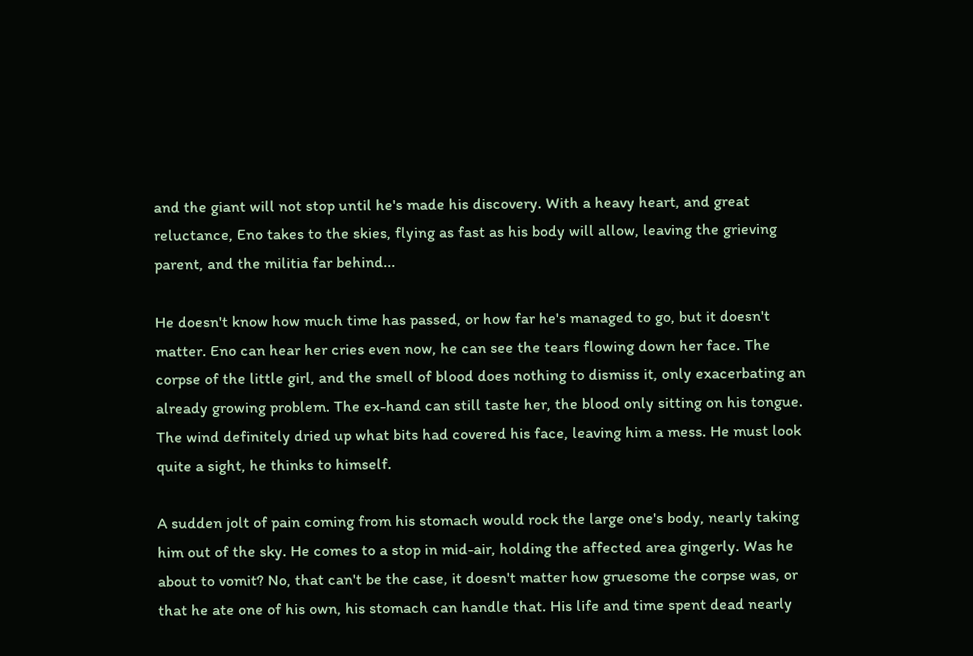and the giant will not stop until he's made his discovery. With a heavy heart, and great reluctance, Eno takes to the skies, flying as fast as his body will allow, leaving the grieving parent, and the militia far behind...

He doesn't know how much time has passed, or how far he's managed to go, but it doesn't matter. Eno can hear her cries even now, he can see the tears flowing down her face. The corpse of the little girl, and the smell of blood does nothing to dismiss it, only exacerbating an already growing problem. The ex-hand can still taste her, the blood only sitting on his tongue. The wind definitely dried up what bits had covered his face, leaving him a mess. He must look quite a sight, he thinks to himself.

A sudden jolt of pain coming from his stomach would rock the large one's body, nearly taking him out of the sky. He comes to a stop in mid-air, holding the affected area gingerly. Was he about to vomit? No, that can't be the case, it doesn't matter how gruesome the corpse was, or that he ate one of his own, his stomach can handle that. His life and time spent dead nearly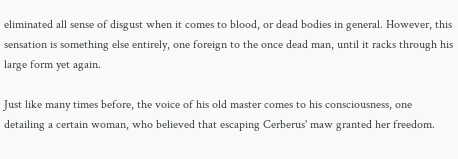eliminated all sense of disgust when it comes to blood, or dead bodies in general. However, this sensation is something else entirely, one foreign to the once dead man, until it racks through his large form yet again.

Just like many times before, the voice of his old master comes to his consciousness, one detailing a certain woman, who believed that escaping Cerberus' maw granted her freedom.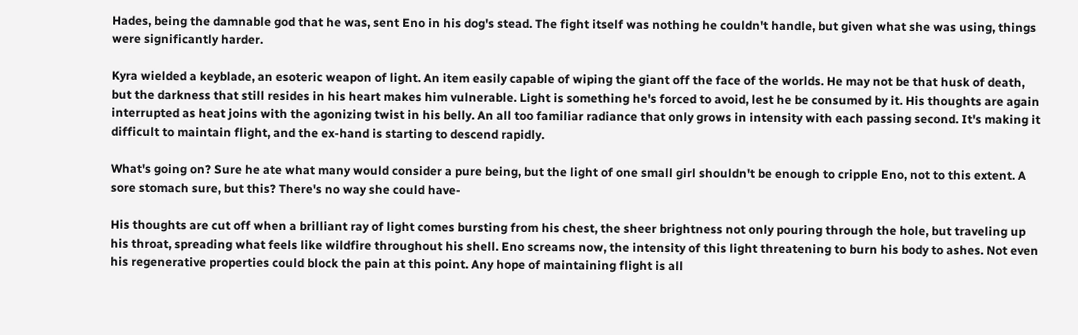Hades, being the damnable god that he was, sent Eno in his dog's stead. The fight itself was nothing he couldn't handle, but given what she was using, things were significantly harder.

Kyra wielded a keyblade, an esoteric weapon of light. An item easily capable of wiping the giant off the face of the worlds. He may not be that husk of death, but the darkness that still resides in his heart makes him vulnerable. Light is something he's forced to avoid, lest he be consumed by it. His thoughts are again interrupted as heat joins with the agonizing twist in his belly. An all too familiar radiance that only grows in intensity with each passing second. It's making it difficult to maintain flight, and the ex-hand is starting to descend rapidly.

What's going on? Sure he ate what many would consider a pure being, but the light of one small girl shouldn't be enough to cripple Eno, not to this extent. A sore stomach sure, but this? There's no way she could have-

His thoughts are cut off when a brilliant ray of light comes bursting from his chest, the sheer brightness not only pouring through the hole, but traveling up his throat, spreading what feels like wildfire throughout his shell. Eno screams now, the intensity of this light threatening to burn his body to ashes. Not even his regenerative properties could block the pain at this point. Any hope of maintaining flight is all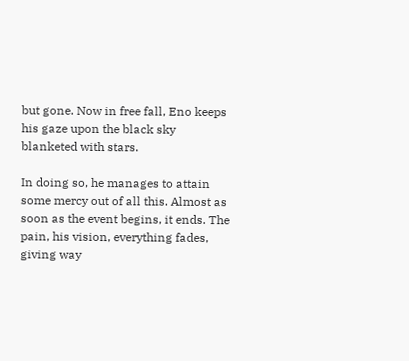but gone. Now in free fall, Eno keeps his gaze upon the black sky blanketed with stars.

In doing so, he manages to attain some mercy out of all this. Almost as soon as the event begins, it ends. The pain, his vision, everything fades, giving way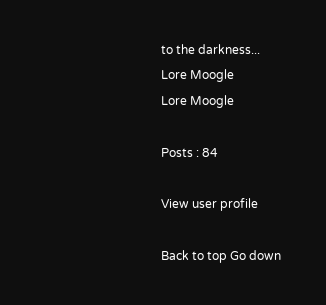to the darkness...
Lore Moogle
Lore Moogle

Posts : 84

View user profile

Back to top Go down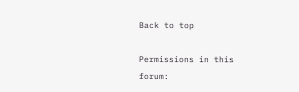Back to top

Permissions in this forum: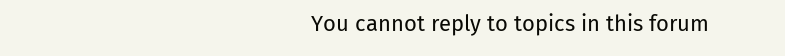You cannot reply to topics in this forum